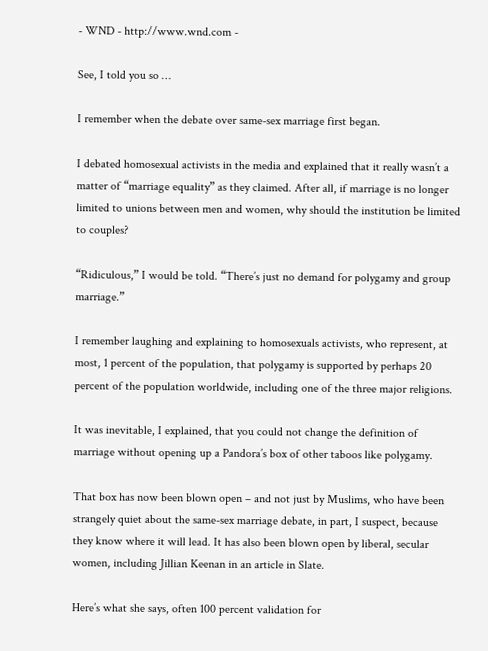- WND - http://www.wnd.com -

See, I told you so …

I remember when the debate over same-sex marriage first began.

I debated homosexual activists in the media and explained that it really wasn’t a matter of “marriage equality” as they claimed. After all, if marriage is no longer limited to unions between men and women, why should the institution be limited to couples?

“Ridiculous,” I would be told. “There’s just no demand for polygamy and group marriage.”

I remember laughing and explaining to homosexuals activists, who represent, at most, 1 percent of the population, that polygamy is supported by perhaps 20 percent of the population worldwide, including one of the three major religions.

It was inevitable, I explained, that you could not change the definition of marriage without opening up a Pandora’s box of other taboos like polygamy.

That box has now been blown open – and not just by Muslims, who have been strangely quiet about the same-sex marriage debate, in part, I suspect, because they know where it will lead. It has also been blown open by liberal, secular women, including Jillian Keenan in an article in Slate.

Here’s what she says, often 100 percent validation for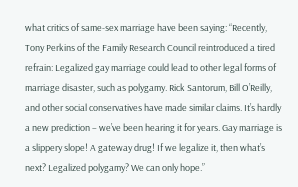what critics of same-sex marriage have been saying: “Recently, Tony Perkins of the Family Research Council reintroduced a tired refrain: Legalized gay marriage could lead to other legal forms of marriage disaster, such as polygamy. Rick Santorum, Bill O’Reilly, and other social conservatives have made similar claims. It’s hardly a new prediction – we’ve been hearing it for years. Gay marriage is a slippery slope! A gateway drug! If we legalize it, then what’s next? Legalized polygamy? We can only hope.”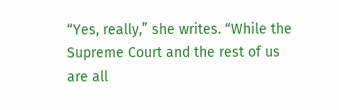“Yes, really,” she writes. “While the Supreme Court and the rest of us are all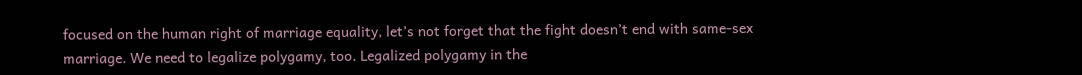focused on the human right of marriage equality, let’s not forget that the fight doesn’t end with same-sex marriage. We need to legalize polygamy, too. Legalized polygamy in the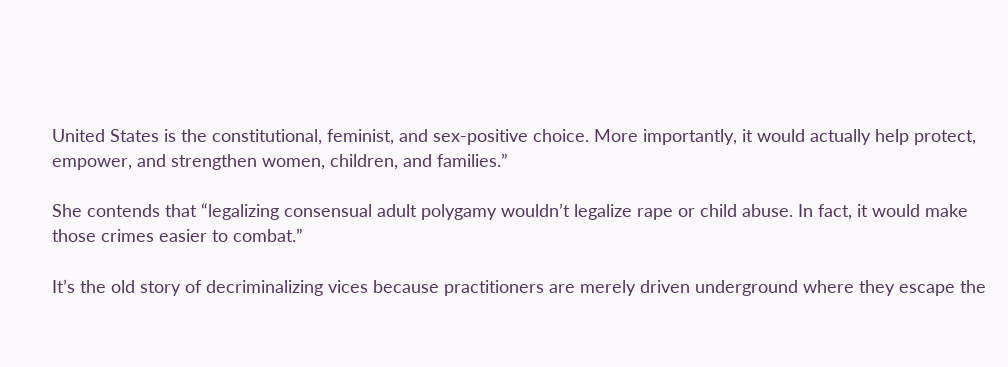United States is the constitutional, feminist, and sex-positive choice. More importantly, it would actually help protect, empower, and strengthen women, children, and families.”

She contends that “legalizing consensual adult polygamy wouldn’t legalize rape or child abuse. In fact, it would make those crimes easier to combat.”

It’s the old story of decriminalizing vices because practitioners are merely driven underground where they escape the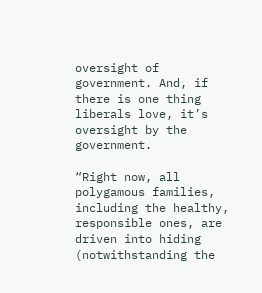oversight of government. And, if there is one thing liberals love, it’s oversight by the government.

“Right now, all polygamous families, including the healthy, responsible ones, are driven into hiding (notwithstanding the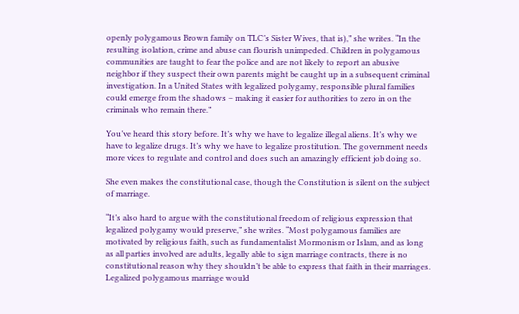openly polygamous Brown family on TLC’s Sister Wives, that is),” she writes. “In the resulting isolation, crime and abuse can flourish unimpeded. Children in polygamous communities are taught to fear the police and are not likely to report an abusive neighbor if they suspect their own parents might be caught up in a subsequent criminal investigation. In a United States with legalized polygamy, responsible plural families could emerge from the shadows – making it easier for authorities to zero in on the criminals who remain there.”

You’ve heard this story before. It’s why we have to legalize illegal aliens. It’s why we have to legalize drugs. It’s why we have to legalize prostitution. The government needs more vices to regulate and control and does such an amazingly efficient job doing so.

She even makes the constitutional case, though the Constitution is silent on the subject of marriage.

“It’s also hard to argue with the constitutional freedom of religious expression that legalized polygamy would preserve,” she writes. “Most polygamous families are motivated by religious faith, such as fundamentalist Mormonism or Islam, and as long as all parties involved are adults, legally able to sign marriage contracts, there is no constitutional reason why they shouldn’t be able to express that faith in their marriages. Legalized polygamous marriage would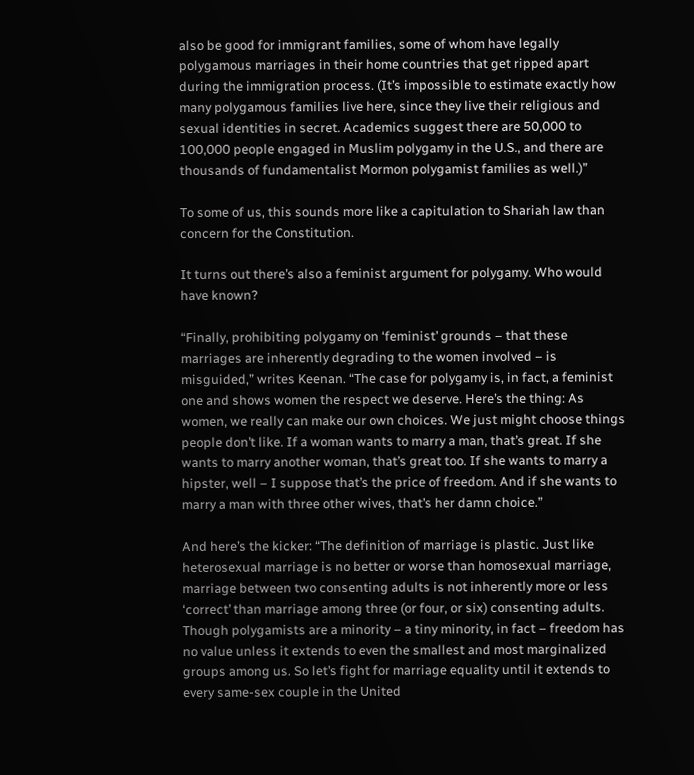also be good for immigrant families, some of whom have legally polygamous marriages in their home countries that get ripped apart during the immigration process. (It’s impossible to estimate exactly how many polygamous families live here, since they live their religious and sexual identities in secret. Academics suggest there are 50,000 to 100,000 people engaged in Muslim polygamy in the U.S., and there are thousands of fundamentalist Mormon polygamist families as well.)”

To some of us, this sounds more like a capitulation to Shariah law than concern for the Constitution.

It turns out there’s also a feminist argument for polygamy. Who would have known?

“Finally, prohibiting polygamy on ‘feminist’ grounds – that these marriages are inherently degrading to the women involved – is misguided,” writes Keenan. “The case for polygamy is, in fact, a feminist one and shows women the respect we deserve. Here’s the thing: As women, we really can make our own choices. We just might choose things people don’t like. If a woman wants to marry a man, that’s great. If she wants to marry another woman, that’s great too. If she wants to marry a hipster, well – I suppose that’s the price of freedom. And if she wants to marry a man with three other wives, that’s her damn choice.”

And here’s the kicker: “The definition of marriage is plastic. Just like heterosexual marriage is no better or worse than homosexual marriage, marriage between two consenting adults is not inherently more or less ‘correct’ than marriage among three (or four, or six) consenting adults. Though polygamists are a minority – a tiny minority, in fact – freedom has no value unless it extends to even the smallest and most marginalized groups among us. So let’s fight for marriage equality until it extends to every same-sex couple in the United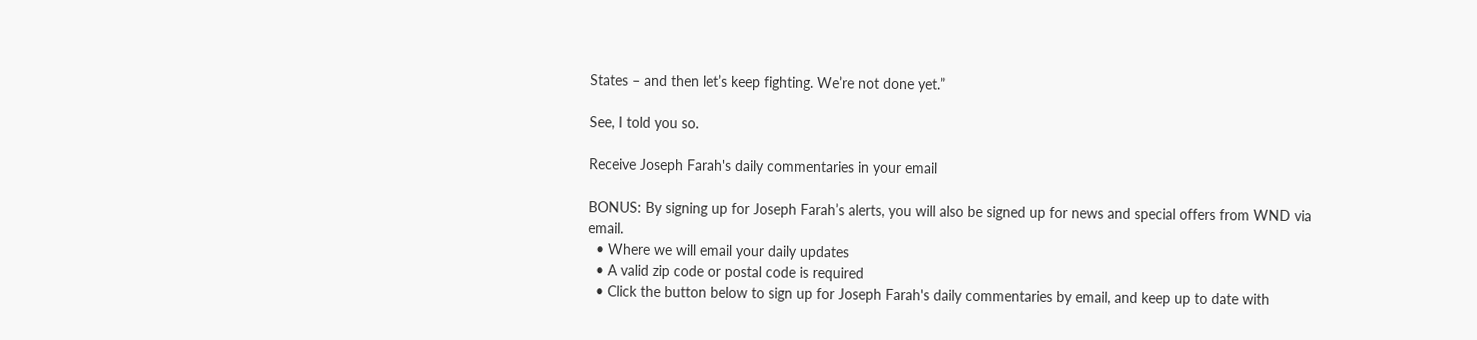States – and then let’s keep fighting. We’re not done yet.”

See, I told you so.

Receive Joseph Farah's daily commentaries in your email

BONUS: By signing up for Joseph Farah’s alerts, you will also be signed up for news and special offers from WND via email.
  • Where we will email your daily updates
  • A valid zip code or postal code is required
  • Click the button below to sign up for Joseph Farah's daily commentaries by email, and keep up to date with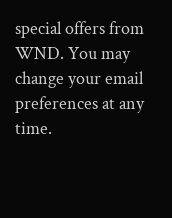special offers from WND. You may change your email preferences at any time.